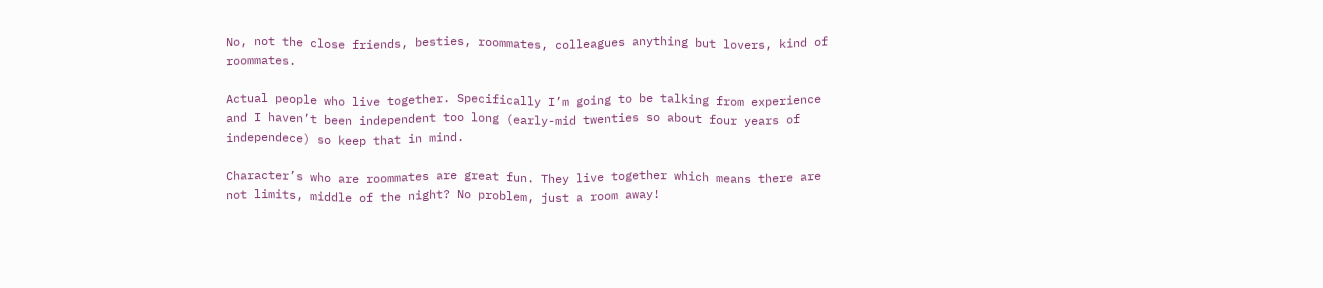No, not the close friends, besties, roommates, colleagues anything but lovers, kind of roommates.

Actual people who live together. Specifically I’m going to be talking from experience and I haven’t been independent too long (early-mid twenties so about four years of independece) so keep that in mind.

Character’s who are roommates are great fun. They live together which means there are not limits, middle of the night? No problem, just a room away!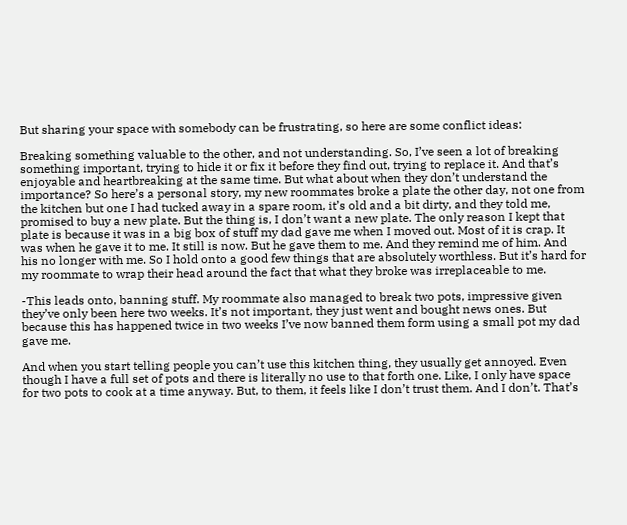But sharing your space with somebody can be frustrating, so here are some conflict ideas:

Breaking something valuable to the other, and not understanding. So, I’ve seen a lot of breaking something important, trying to hide it or fix it before they find out, trying to replace it. And that’s enjoyable and heartbreaking at the same time. But what about when they don’t understand the importance? So here’s a personal story, my new roommates broke a plate the other day, not one from the kitchen but one I had tucked away in a spare room, it’s old and a bit dirty, and they told me, promised to buy a new plate. But the thing is, I don’t want a new plate. The only reason I kept that plate is because it was in a big box of stuff my dad gave me when I moved out. Most of it is crap. It was when he gave it to me. It still is now. But he gave them to me. And they remind me of him. And his no longer with me. So I hold onto a good few things that are absolutely worthless. But it’s hard for my roommate to wrap their head around the fact that what they broke was irreplaceable to me.

-This leads onto, banning stuff. My roommate also managed to break two pots, impressive given they’ve only been here two weeks. It’s not important, they just went and bought news ones. But because this has happened twice in two weeks I’ve now banned them form using a small pot my dad gave me.

And when you start telling people you can’t use this kitchen thing, they usually get annoyed. Even though I have a full set of pots and there is literally no use to that forth one. Like, I only have space for two pots to cook at a time anyway. But, to them, it feels like I don’t trust them. And I don’t. That’s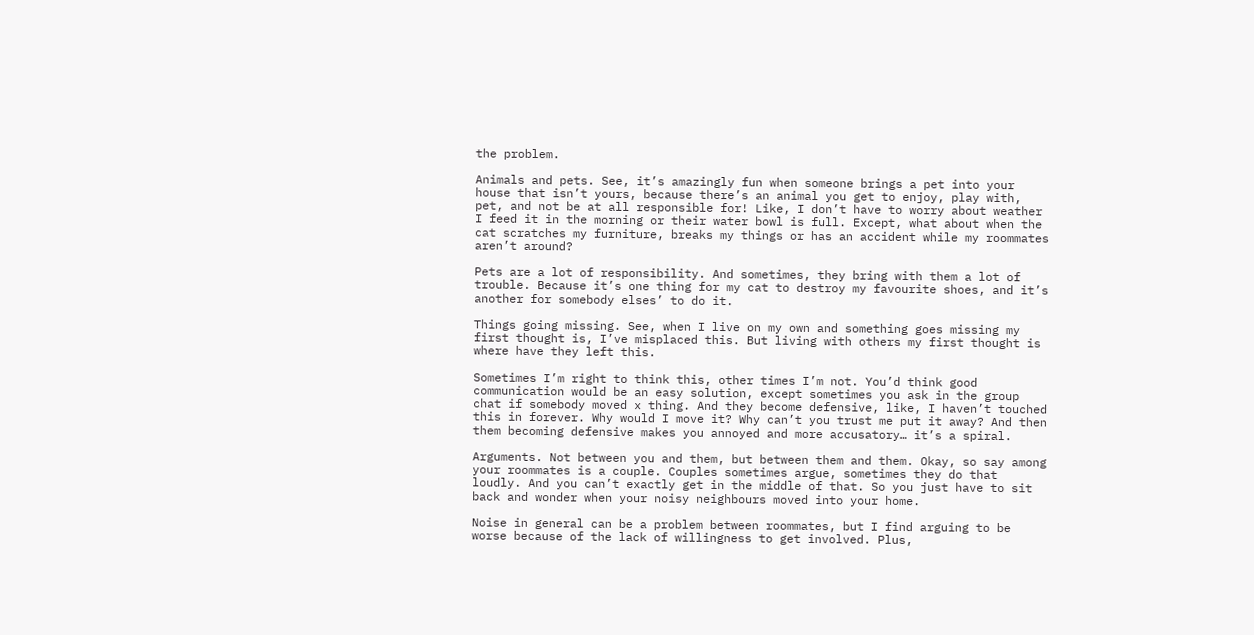the problem.

Animals and pets. See, it’s amazingly fun when someone brings a pet into your house that isn’t yours, because there’s an animal you get to enjoy, play with, pet, and not be at all responsible for! Like, I don’t have to worry about weather I feed it in the morning or their water bowl is full. Except, what about when the cat scratches my furniture, breaks my things or has an accident while my roommates aren’t around?

Pets are a lot of responsibility. And sometimes, they bring with them a lot of trouble. Because it’s one thing for my cat to destroy my favourite shoes, and it’s another for somebody elses’ to do it.

Things going missing. See, when I live on my own and something goes missing my first thought is, I’ve misplaced this. But living with others my first thought is where have they left this.

Sometimes I’m right to think this, other times I’m not. You’d think good communication would be an easy solution, except sometimes you ask in the group chat if somebody moved x thing. And they become defensive, like, I haven’t touched this in forever. Why would I move it? Why can’t you trust me put it away? And then them becoming defensive makes you annoyed and more accusatory… it’s a spiral.

Arguments. Not between you and them, but between them and them. Okay, so say among your roommates is a couple. Couples sometimes argue, sometimes they do that loudly. And you can’t exactly get in the middle of that. So you just have to sit back and wonder when your noisy neighbours moved into your home.

Noise in general can be a problem between roommates, but I find arguing to be worse because of the lack of willingness to get involved. Plus,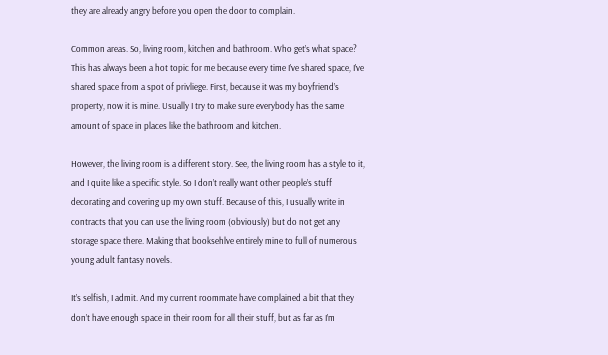they are already angry before you open the door to complain.

Common areas. So, living room, kitchen and bathroom. Who get’s what space? This has always been a hot topic for me because every time I’ve shared space, I’ve shared space from a spot of privliege. First, because it was my boyfriend’s property, now it is mine. Usually I try to make sure everybody has the same amount of space in places like the bathroom and kitchen.

However, the living room is a different story. See, the living room has a style to it, and I quite like a specific style. So I don’t really want other people’s stuff decorating and covering up my own stuff. Because of this, I usually write in contracts that you can use the living room (obviously) but do not get any storage space there. Making that booksehlve entirely mine to full of numerous young adult fantasy novels.

It’s selfish, I admit. And my current roommate have complained a bit that they don’t have enough space in their room for all their stuff, but as far as I’m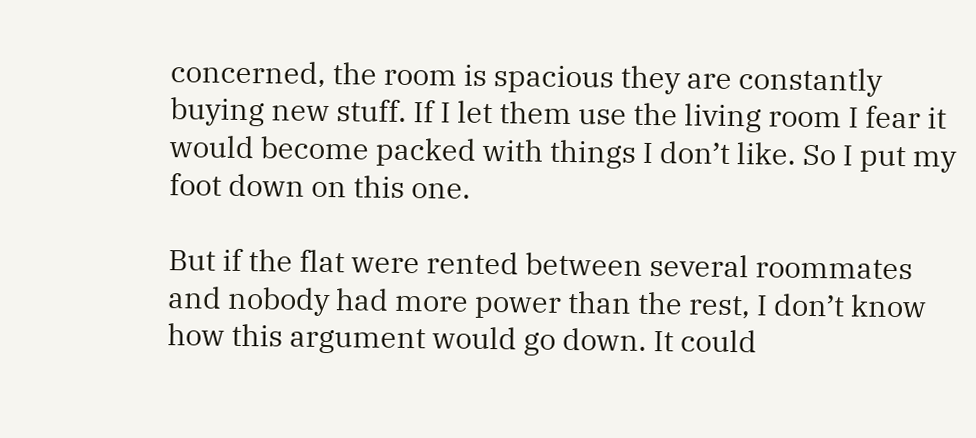concerned, the room is spacious they are constantly buying new stuff. If I let them use the living room I fear it would become packed with things I don’t like. So I put my foot down on this one.

But if the flat were rented between several roommates and nobody had more power than the rest, I don’t know how this argument would go down. It could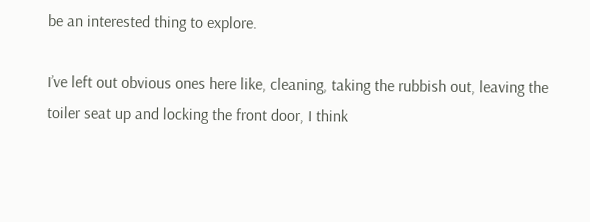be an interested thing to explore.

I’ve left out obvious ones here like, cleaning, taking the rubbish out, leaving the toiler seat up and locking the front door, I think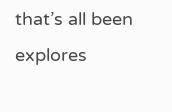that’s all been explores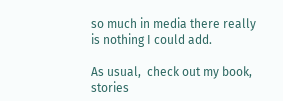so much in media there really is nothing I could add.

As usual,  check out my book, stories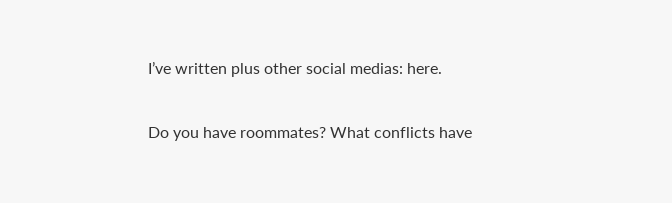I’ve written plus other social medias: here.

Do you have roommates? What conflicts have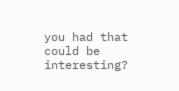you had that could be interesting?